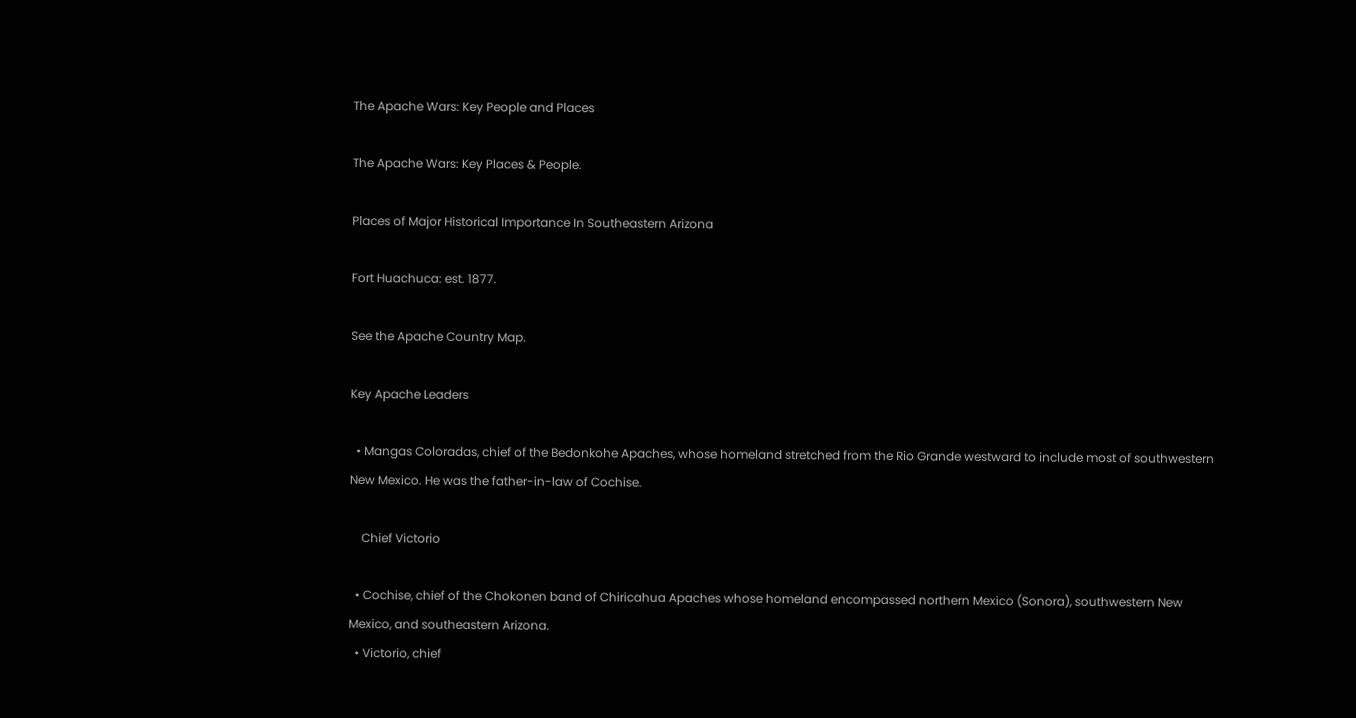The Apache Wars: Key People and Places

The Apache Wars: Key Places & People.

Places of Major Historical Importance In Southeastern Arizona

Fort Huachuca: est. 1877.

See the Apache Country Map.

Key Apache Leaders

  • Mangas Coloradas, chief of the Bedonkohe Apaches, whose homeland stretched from the Rio Grande westward to include most of southwestern New Mexico. He was the father-in-law of Cochise.

    Chief Victorio

  • Cochise, chief of the Chokonen band of Chiricahua Apaches whose homeland encompassed northern Mexico (Sonora), southwestern New Mexico, and southeastern Arizona.
  • Victorio, chief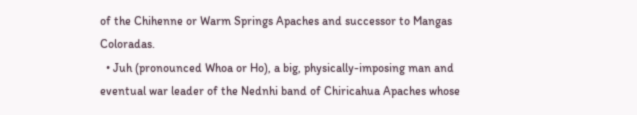of the Chihenne or Warm Springs Apaches and successor to Mangas Coloradas.
  • Juh (pronounced Whoa or Ho), a big, physically-imposing man and eventual war leader of the Nednhi band of Chiricahua Apaches whose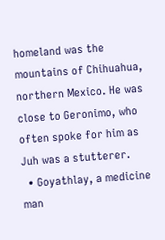homeland was the mountains of Chihuahua, northern Mexico. He was close to Geronimo, who often spoke for him as Juh was a stutterer.
  • Goyathlay, a medicine man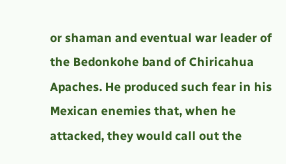or shaman and eventual war leader of the Bedonkohe band of Chiricahua Apaches. He produced such fear in his Mexican enemies that, when he attacked, they would call out the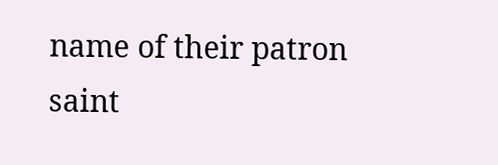name of their patron saint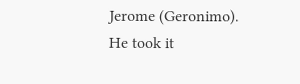Jerome (Geronimo). He took it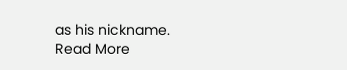as his nickname.
Read More